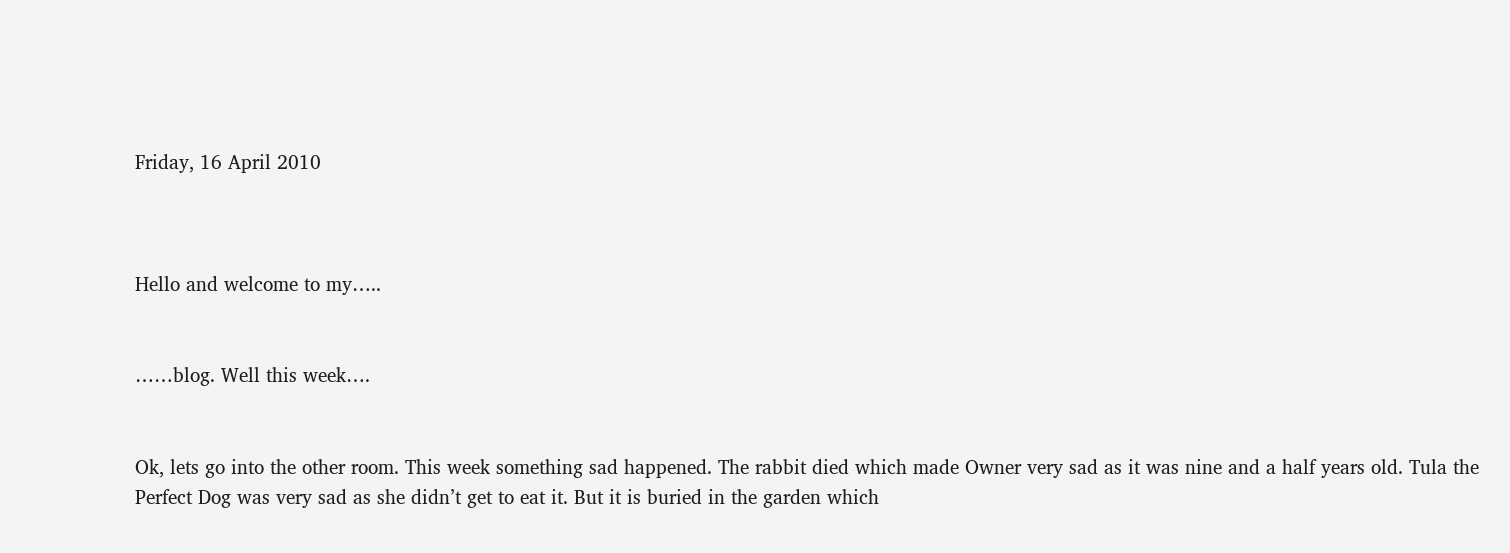Friday, 16 April 2010



Hello and welcome to my…..


……blog. Well this week….


Ok, lets go into the other room. This week something sad happened. The rabbit died which made Owner very sad as it was nine and a half years old. Tula the Perfect Dog was very sad as she didn’t get to eat it. But it is buried in the garden which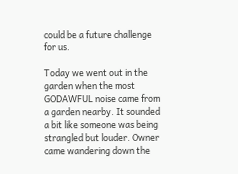could be a future challenge for us.

Today we went out in the garden when the most GODAWFUL noise came from a garden nearby. It sounded a bit like someone was being strangled but louder. Owner came wandering down the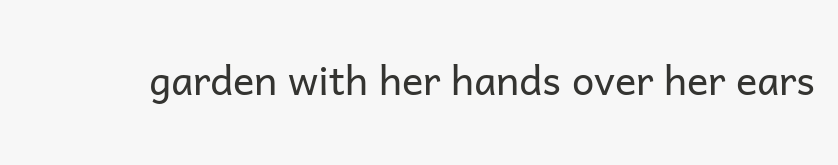garden with her hands over her ears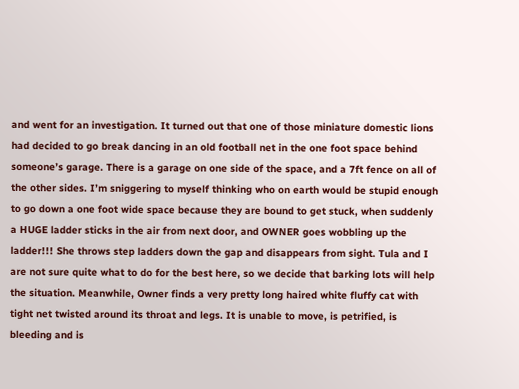and went for an investigation. It turned out that one of those miniature domestic lions had decided to go break dancing in an old football net in the one foot space behind someone’s garage. There is a garage on one side of the space, and a 7ft fence on all of the other sides. I’m sniggering to myself thinking who on earth would be stupid enough to go down a one foot wide space because they are bound to get stuck, when suddenly a HUGE ladder sticks in the air from next door, and OWNER goes wobbling up the ladder!!! She throws step ladders down the gap and disappears from sight. Tula and I are not sure quite what to do for the best here, so we decide that barking lots will help the situation. Meanwhile, Owner finds a very pretty long haired white fluffy cat with tight net twisted around its throat and legs. It is unable to move, is petrified, is bleeding and is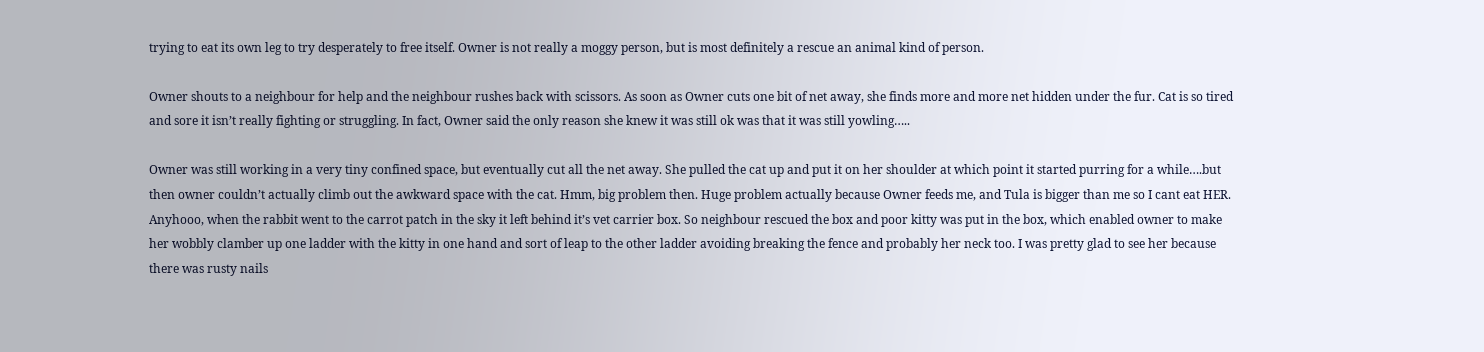trying to eat its own leg to try desperately to free itself. Owner is not really a moggy person, but is most definitely a rescue an animal kind of person.

Owner shouts to a neighbour for help and the neighbour rushes back with scissors. As soon as Owner cuts one bit of net away, she finds more and more net hidden under the fur. Cat is so tired and sore it isn’t really fighting or struggling. In fact, Owner said the only reason she knew it was still ok was that it was still yowling…..

Owner was still working in a very tiny confined space, but eventually cut all the net away. She pulled the cat up and put it on her shoulder at which point it started purring for a while….but then owner couldn’t actually climb out the awkward space with the cat. Hmm, big problem then. Huge problem actually because Owner feeds me, and Tula is bigger than me so I cant eat HER. Anyhooo, when the rabbit went to the carrot patch in the sky it left behind it’s vet carrier box. So neighbour rescued the box and poor kitty was put in the box, which enabled owner to make her wobbly clamber up one ladder with the kitty in one hand and sort of leap to the other ladder avoiding breaking the fence and probably her neck too. I was pretty glad to see her because there was rusty nails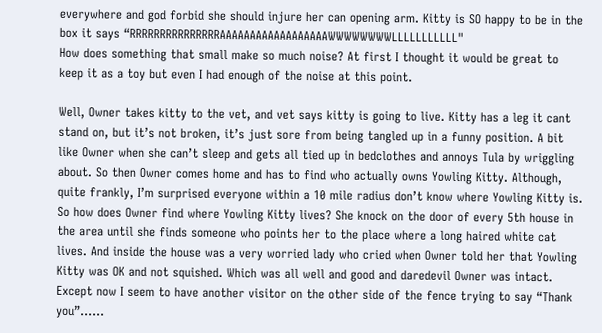everywhere and god forbid she should injure her can opening arm. Kitty is SO happy to be in the box it says “RRRRRRRRRRRRRRRAAAAAAAAAAAAAAAAAAWWWWWWWWLLLLLLLLLLL"
How does something that small make so much noise? At first I thought it would be great to keep it as a toy but even I had enough of the noise at this point.

Well, Owner takes kitty to the vet, and vet says kitty is going to live. Kitty has a leg it cant stand on, but it’s not broken, it’s just sore from being tangled up in a funny position. A bit like Owner when she can’t sleep and gets all tied up in bedclothes and annoys Tula by wriggling about. So then Owner comes home and has to find who actually owns Yowling Kitty. Although, quite frankly, I’m surprised everyone within a 10 mile radius don’t know where Yowling Kitty is. So how does Owner find where Yowling Kitty lives? She knock on the door of every 5th house in the area until she finds someone who points her to the place where a long haired white cat lives. And inside the house was a very worried lady who cried when Owner told her that Yowling Kitty was OK and not squished. Which was all well and good and daredevil Owner was intact. Except now I seem to have another visitor on the other side of the fence trying to say “Thank you”……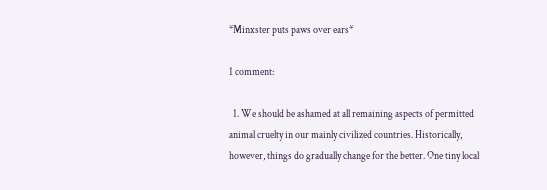*Minxster puts paws over ears*

1 comment:

  1. We should be ashamed at all remaining aspects of permitted animal cruelty in our mainly civilized countries. Historically, however, things do gradually change for the better. One tiny local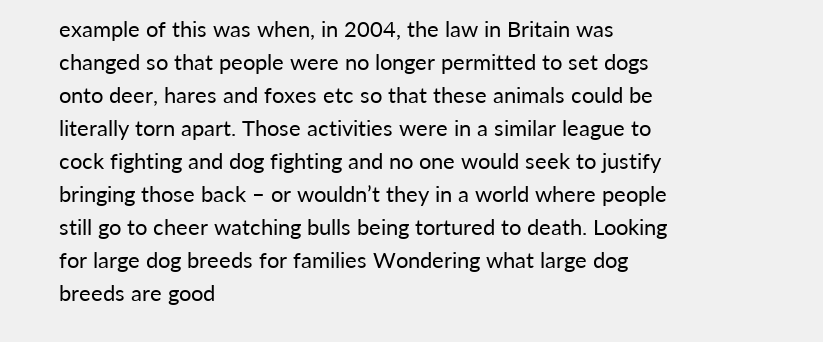example of this was when, in 2004, the law in Britain was changed so that people were no longer permitted to set dogs onto deer, hares and foxes etc so that these animals could be literally torn apart. Those activities were in a similar league to cock fighting and dog fighting and no one would seek to justify bringing those back – or wouldn’t they in a world where people still go to cheer watching bulls being tortured to death. Looking for large dog breeds for families Wondering what large dog breeds are good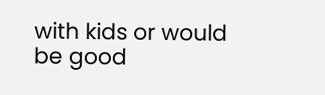with kids or would be good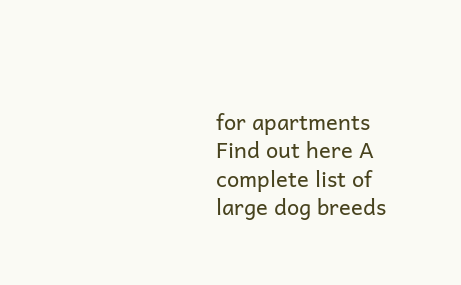for apartments Find out here A complete list of large dog breeds